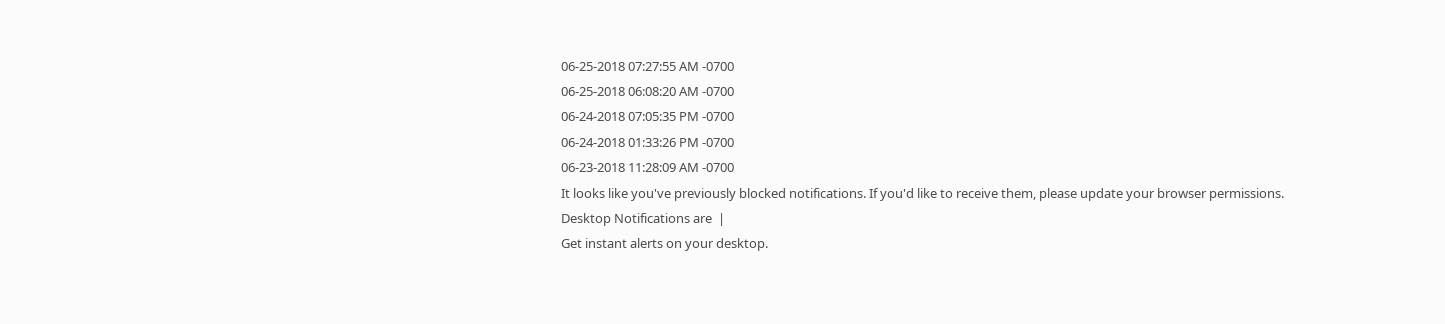06-25-2018 07:27:55 AM -0700
06-25-2018 06:08:20 AM -0700
06-24-2018 07:05:35 PM -0700
06-24-2018 01:33:26 PM -0700
06-23-2018 11:28:09 AM -0700
It looks like you've previously blocked notifications. If you'd like to receive them, please update your browser permissions.
Desktop Notifications are  |
Get instant alerts on your desktop.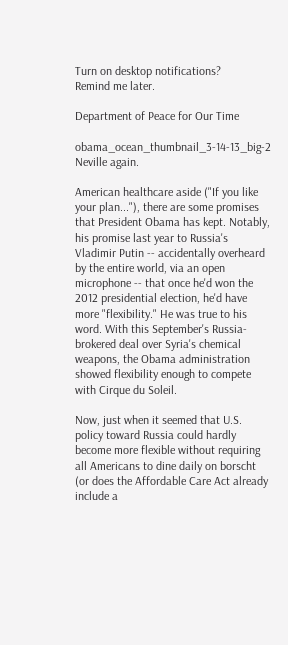Turn on desktop notifications?
Remind me later.

Department of Peace for Our Time

obama_ocean_thumbnail_3-14-13_big-2 Neville again.

American healthcare aside ("If you like your plan..."), there are some promises that President Obama has kept. Notably, his promise last year to Russia's Vladimir Putin -- accidentally overheard by the entire world, via an open microphone -- that once he'd won the 2012 presidential election, he'd have more "flexibility." He was true to his word. With this September's Russia-brokered deal over Syria's chemical weapons, the Obama administration showed flexibility enough to compete with Cirque du Soleil.

Now, just when it seemed that U.S. policy toward Russia could hardly become more flexible without requiring all Americans to dine daily on borscht (or does the Affordable Care Act already include a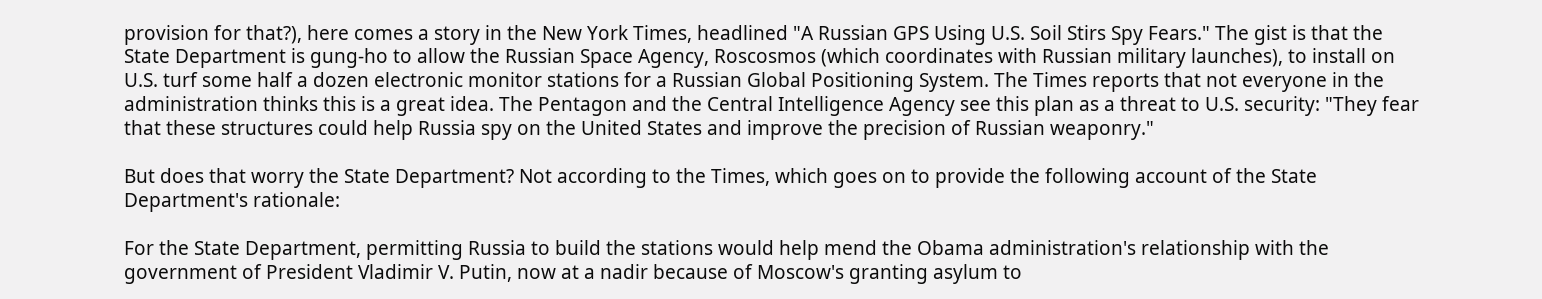provision for that?), here comes a story in the New York Times, headlined "A Russian GPS Using U.S. Soil Stirs Spy Fears." The gist is that the State Department is gung-ho to allow the Russian Space Agency, Roscosmos (which coordinates with Russian military launches), to install on U.S. turf some half a dozen electronic monitor stations for a Russian Global Positioning System. The Times reports that not everyone in the administration thinks this is a great idea. The Pentagon and the Central Intelligence Agency see this plan as a threat to U.S. security: "They fear that these structures could help Russia spy on the United States and improve the precision of Russian weaponry."

But does that worry the State Department? Not according to the Times, which goes on to provide the following account of the State Department's rationale:

For the State Department, permitting Russia to build the stations would help mend the Obama administration's relationship with the government of President Vladimir V. Putin, now at a nadir because of Moscow's granting asylum to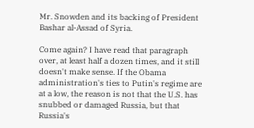Mr. Snowden and its backing of President Bashar al-Assad of Syria.

Come again? I have read that paragraph over, at least half a dozen times, and it still doesn't make sense. If the Obama administration's ties to Putin's regime are at a low, the reason is not that the U.S. has snubbed or damaged Russia, but that Russia's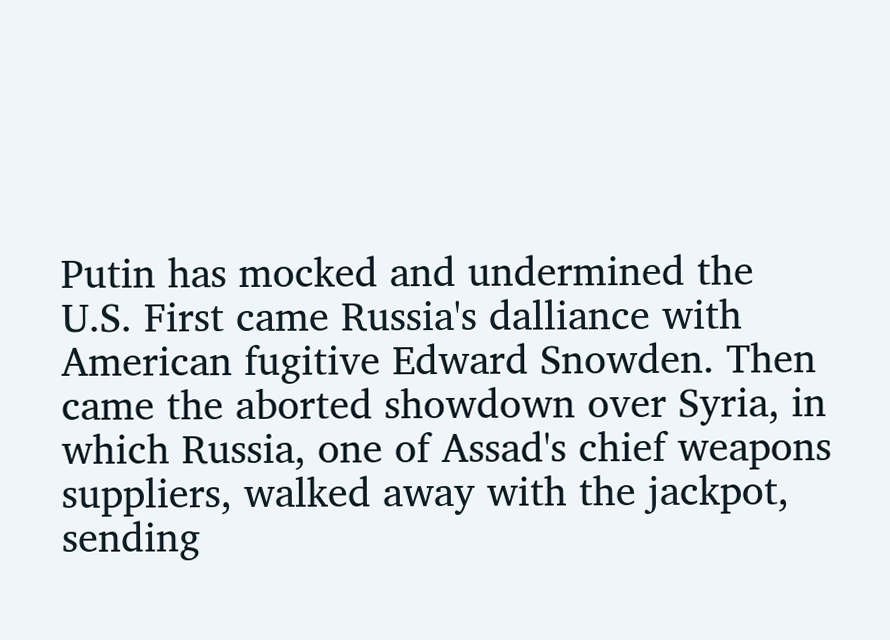Putin has mocked and undermined the U.S. First came Russia's dalliance with American fugitive Edward Snowden. Then came the aborted showdown over Syria, in which Russia, one of Assad's chief weapons suppliers, walked away with the jackpot, sending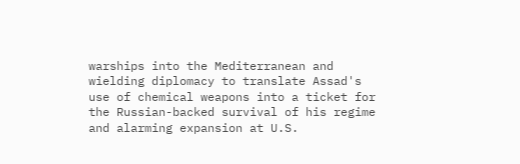warships into the Mediterranean and wielding diplomacy to translate Assad's use of chemical weapons into a ticket for the Russian-backed survival of his regime and alarming expansion at U.S.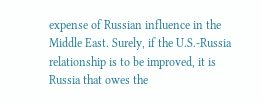expense of Russian influence in the Middle East. Surely, if the U.S.-Russia relationship is to be improved, it is Russia that owes the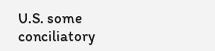U.S. some conciliatory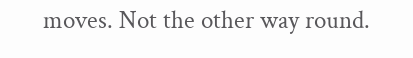moves. Not the other way round.